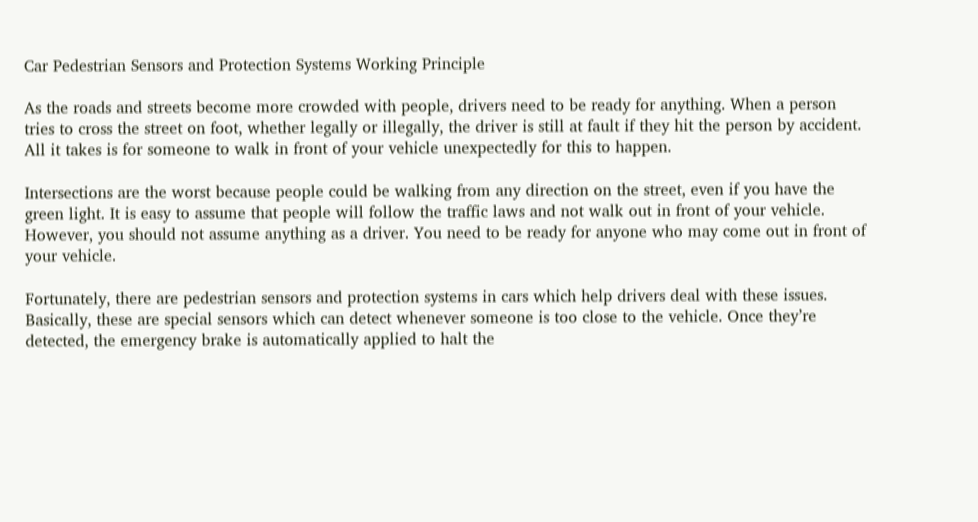Car Pedestrian Sensors and Protection Systems Working Principle

As the roads and streets become more crowded with people, drivers need to be ready for anything. When a person tries to cross the street on foot, whether legally or illegally, the driver is still at fault if they hit the person by accident. All it takes is for someone to walk in front of your vehicle unexpectedly for this to happen.

Intersections are the worst because people could be walking from any direction on the street, even if you have the green light. It is easy to assume that people will follow the traffic laws and not walk out in front of your vehicle. However, you should not assume anything as a driver. You need to be ready for anyone who may come out in front of your vehicle.

Fortunately, there are pedestrian sensors and protection systems in cars which help drivers deal with these issues. Basically, these are special sensors which can detect whenever someone is too close to the vehicle. Once they’re detected, the emergency brake is automatically applied to halt the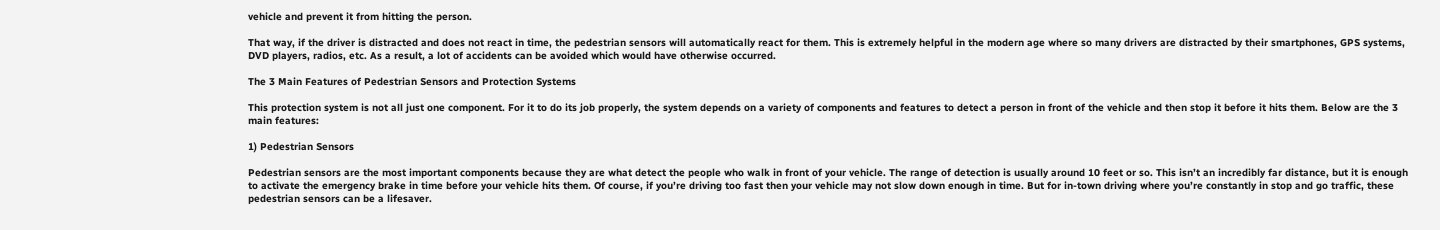vehicle and prevent it from hitting the person.

That way, if the driver is distracted and does not react in time, the pedestrian sensors will automatically react for them. This is extremely helpful in the modern age where so many drivers are distracted by their smartphones, GPS systems, DVD players, radios, etc. As a result, a lot of accidents can be avoided which would have otherwise occurred.

The 3 Main Features of Pedestrian Sensors and Protection Systems

This protection system is not all just one component. For it to do its job properly, the system depends on a variety of components and features to detect a person in front of the vehicle and then stop it before it hits them. Below are the 3 main features:

1) Pedestrian Sensors

Pedestrian sensors are the most important components because they are what detect the people who walk in front of your vehicle. The range of detection is usually around 10 feet or so. This isn’t an incredibly far distance, but it is enough to activate the emergency brake in time before your vehicle hits them. Of course, if you’re driving too fast then your vehicle may not slow down enough in time. But for in-town driving where you’re constantly in stop and go traffic, these pedestrian sensors can be a lifesaver.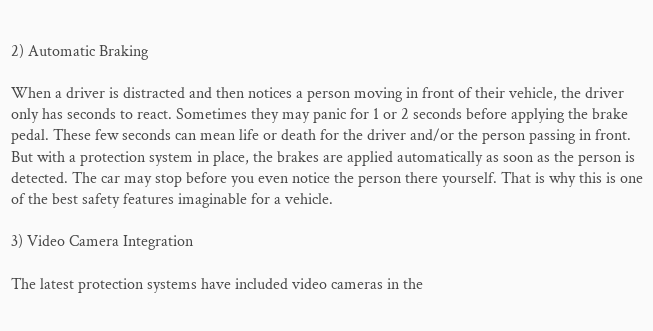2) Automatic Braking

When a driver is distracted and then notices a person moving in front of their vehicle, the driver only has seconds to react. Sometimes they may panic for 1 or 2 seconds before applying the brake pedal. These few seconds can mean life or death for the driver and/or the person passing in front. But with a protection system in place, the brakes are applied automatically as soon as the person is detected. The car may stop before you even notice the person there yourself. That is why this is one of the best safety features imaginable for a vehicle.

3) Video Camera Integration

The latest protection systems have included video cameras in the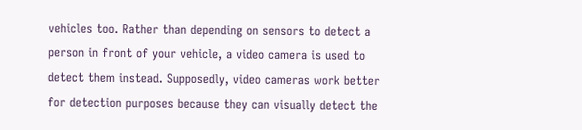vehicles too. Rather than depending on sensors to detect a person in front of your vehicle, a video camera is used to detect them instead. Supposedly, video cameras work better for detection purposes because they can visually detect the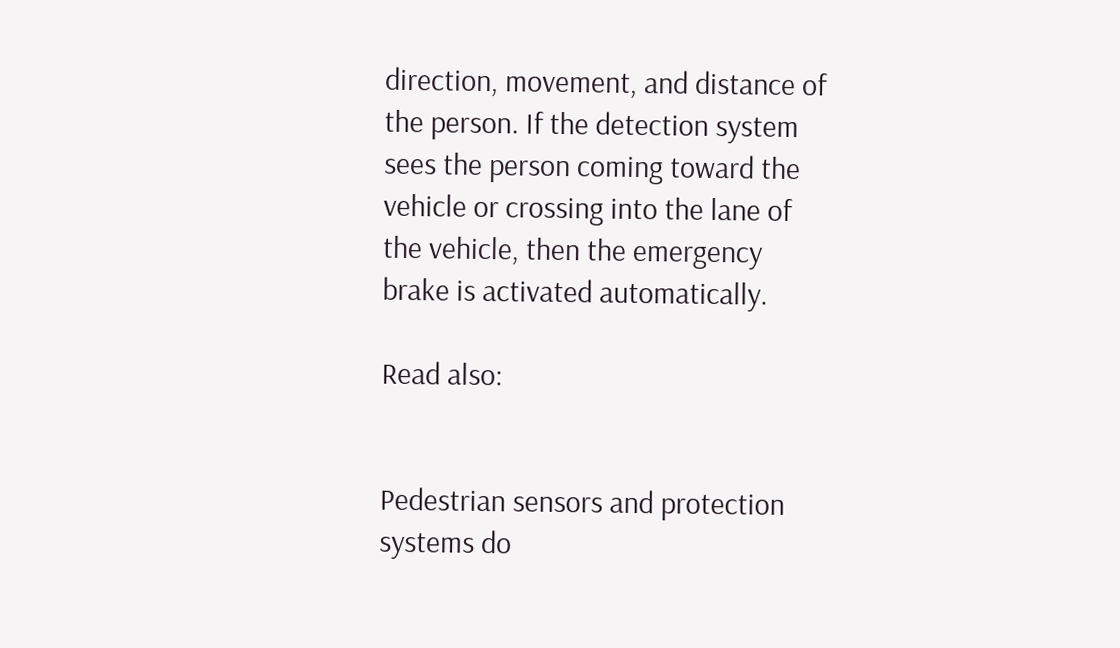direction, movement, and distance of the person. If the detection system sees the person coming toward the vehicle or crossing into the lane of the vehicle, then the emergency brake is activated automatically.

Read also:


Pedestrian sensors and protection systems do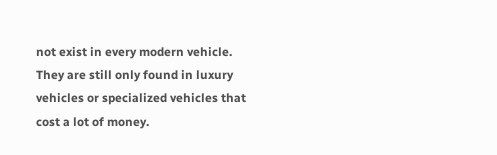not exist in every modern vehicle. They are still only found in luxury vehicles or specialized vehicles that cost a lot of money.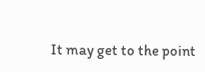It may get to the point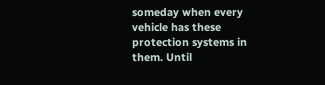someday when every vehicle has these protection systems in them. Until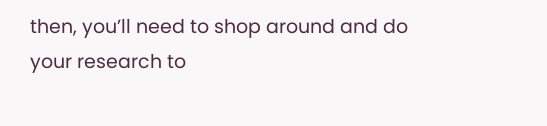then, you’ll need to shop around and do your research to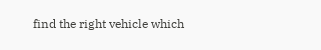find the right vehicle which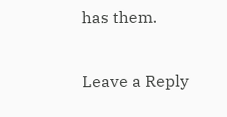has them.

Leave a Reply